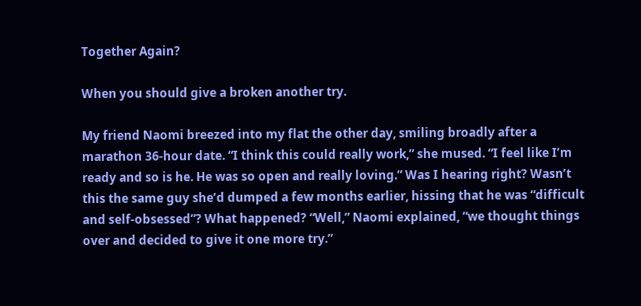Together Again?

When you should give a broken another try.

My friend Naomi breezed into my flat the other day, smiling broadly after a marathon 36-hour date. “I think this could really work,” she mused. “I feel like I’m ready and so is he. He was so open and really loving.” Was I hearing right? Wasn’t this the same guy she’d dumped a few months earlier, hissing that he was “difficult and self-obsessed”? What happened? “Well,” Naomi explained, “we thought things over and decided to give it one more try.”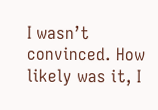I wasn’t convinced. How likely was it, I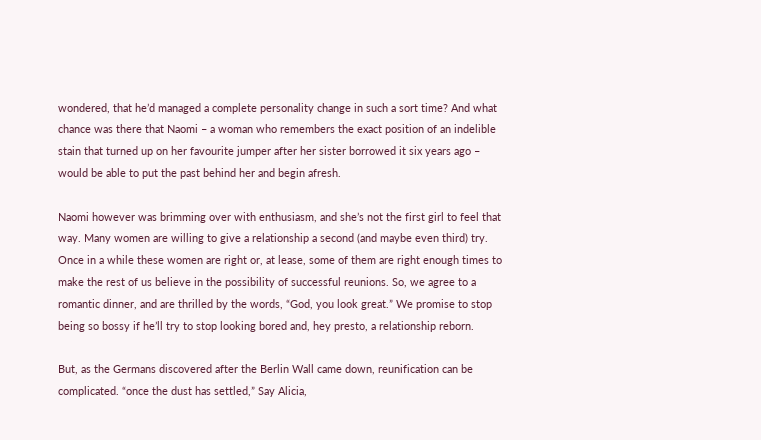wondered, that he’d managed a complete personality change in such a sort time? And what chance was there that Naomi – a woman who remembers the exact position of an indelible stain that turned up on her favourite jumper after her sister borrowed it six years ago – would be able to put the past behind her and begin afresh.

Naomi however was brimming over with enthusiasm, and she’s not the first girl to feel that way. Many women are willing to give a relationship a second (and maybe even third) try. Once in a while these women are right or, at lease, some of them are right enough times to make the rest of us believe in the possibility of successful reunions. So, we agree to a romantic dinner, and are thrilled by the words, “God, you look great.” We promise to stop being so bossy if he’ll try to stop looking bored and, hey presto, a relationship reborn.

But, as the Germans discovered after the Berlin Wall came down, reunification can be complicated. “once the dust has settled,” Say Alicia,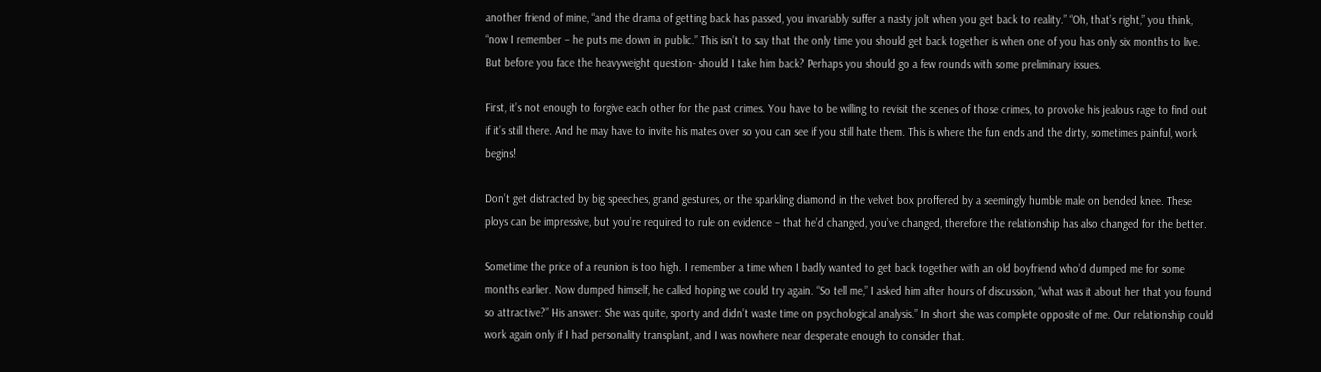another friend of mine, “and the drama of getting back has passed, you invariably suffer a nasty jolt when you get back to reality.” “Oh, that’s right,” you think, “now I remember – he puts me down in public.” This isn’t to say that the only time you should get back together is when one of you has only six months to live. But before you face the heavyweight question- should I take him back? Perhaps you should go a few rounds with some preliminary issues.

First, it’s not enough to forgive each other for the past crimes. You have to be willing to revisit the scenes of those crimes, to provoke his jealous rage to find out if it’s still there. And he may have to invite his mates over so you can see if you still hate them. This is where the fun ends and the dirty, sometimes painful, work begins!

Don’t get distracted by big speeches, grand gestures, or the sparkling diamond in the velvet box proffered by a seemingly humble male on bended knee. These ploys can be impressive, but you’re required to rule on evidence – that he’d changed, you’ve changed, therefore the relationship has also changed for the better.

Sometime the price of a reunion is too high. I remember a time when I badly wanted to get back together with an old boyfriend who’d dumped me for some months earlier. Now dumped himself, he called hoping we could try again. “So tell me,” I asked him after hours of discussion, “what was it about her that you found so attractive?” His answer: She was quite, sporty and didn’t waste time on psychological analysis.” In short she was complete opposite of me. Our relationship could work again only if I had personality transplant, and I was nowhere near desperate enough to consider that.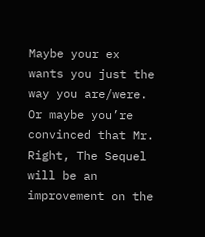Maybe your ex wants you just the way you are/were. Or maybe you’re convinced that Mr. Right, The Sequel will be an improvement on the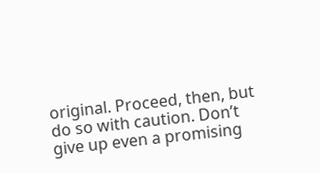original. Proceed, then, but do so with caution. Don’t give up even a promising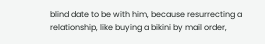blind date to be with him, because resurrecting a relationship, like buying a bikini by mail order,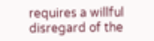requires a willful disregard of the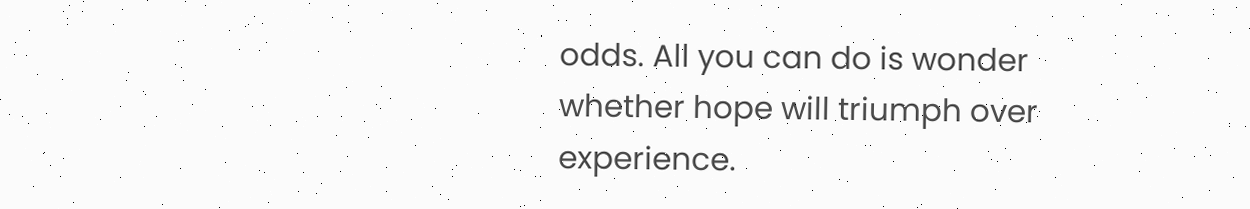odds. All you can do is wonder whether hope will triumph over experience.